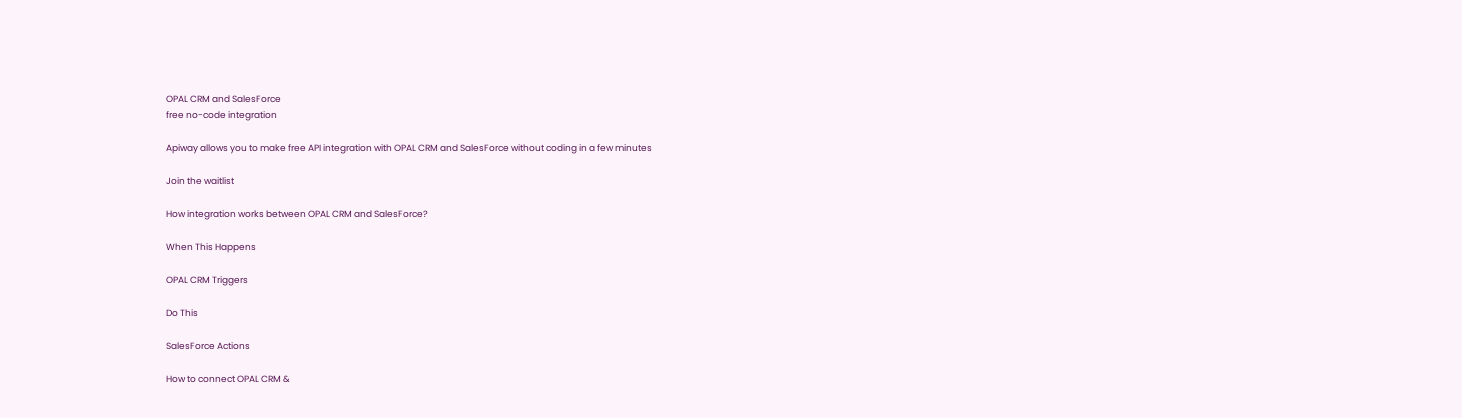OPAL CRM and SalesForce
free no-code integration

Apiway allows you to make free API integration with OPAL CRM and SalesForce without coding in a few minutes

Join the waitlist

How integration works between OPAL CRM and SalesForce?

When This Happens

OPAL CRM Triggers

Do This

SalesForce Actions

How to connect OPAL CRM &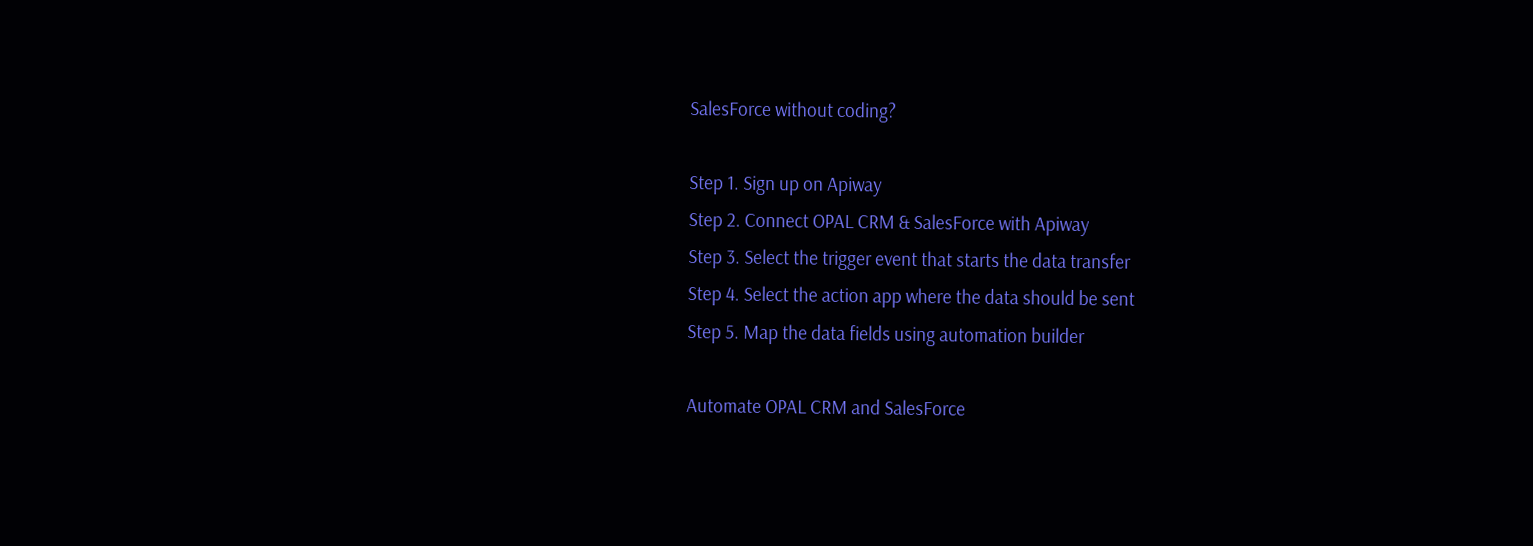SalesForce without coding?

Step 1. Sign up on Apiway
Step 2. Connect OPAL CRM & SalesForce with Apiway
Step 3. Select the trigger event that starts the data transfer
Step 4. Select the action app where the data should be sent
Step 5. Map the data fields using automation builder

Automate OPAL CRM and SalesForce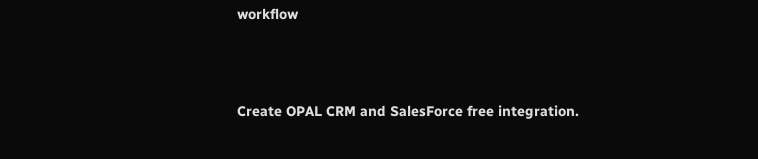workflow



Create OPAL CRM and SalesForce free integration.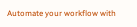Automate your workflow with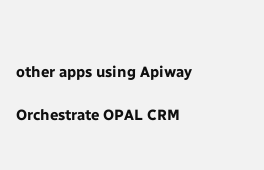other apps using Apiway

Orchestrate OPAL CRM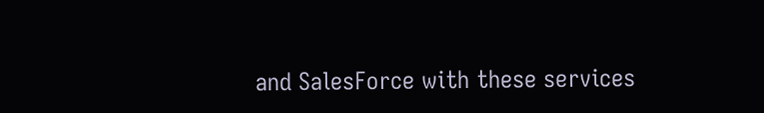and SalesForce with these services